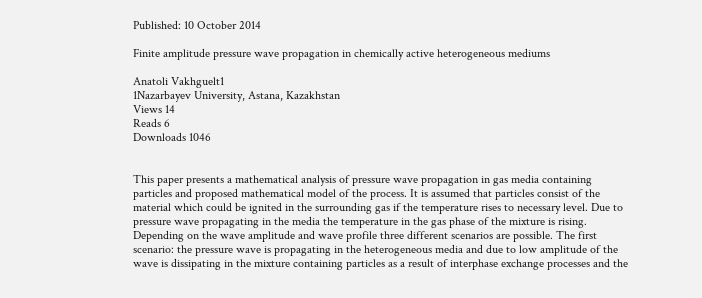Published: 10 October 2014

Finite amplitude pressure wave propagation in chemically active heterogeneous mediums

Anatoli Vakhguelt1
1Nazarbayev University, Astana, Kazakhstan
Views 14
Reads 6
Downloads 1046


This paper presents a mathematical analysis of pressure wave propagation in gas media containing particles and proposed mathematical model of the process. It is assumed that particles consist of the material which could be ignited in the surrounding gas if the temperature rises to necessary level. Due to pressure wave propagating in the media the temperature in the gas phase of the mixture is rising. Depending on the wave amplitude and wave profile three different scenarios are possible. The first scenario: the pressure wave is propagating in the heterogeneous media and due to low amplitude of the wave is dissipating in the mixture containing particles as a result of interphase exchange processes and the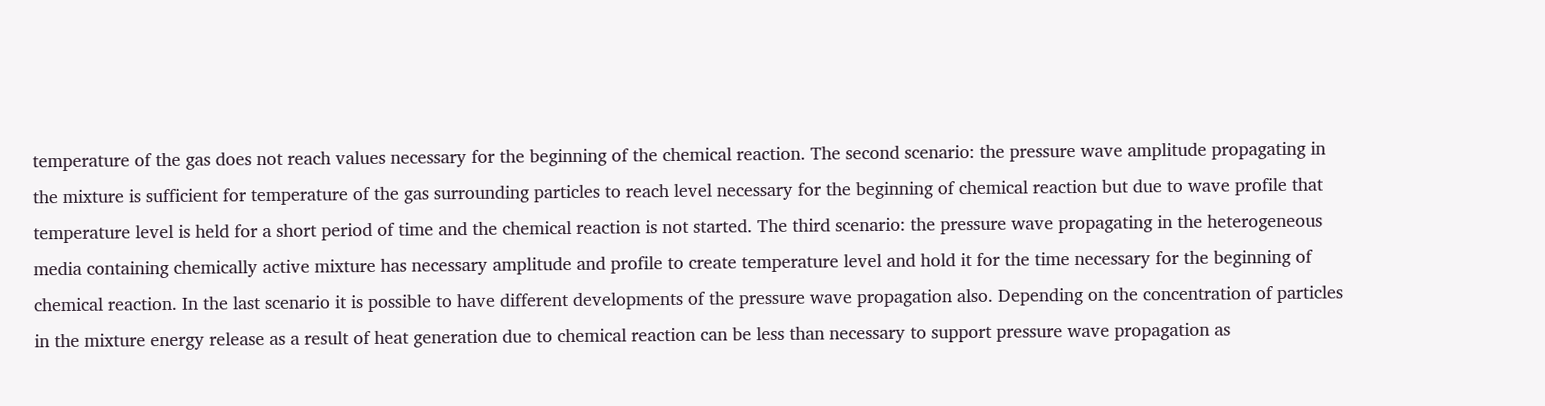temperature of the gas does not reach values necessary for the beginning of the chemical reaction. The second scenario: the pressure wave amplitude propagating in the mixture is sufficient for temperature of the gas surrounding particles to reach level necessary for the beginning of chemical reaction but due to wave profile that temperature level is held for a short period of time and the chemical reaction is not started. The third scenario: the pressure wave propagating in the heterogeneous media containing chemically active mixture has necessary amplitude and profile to create temperature level and hold it for the time necessary for the beginning of chemical reaction. In the last scenario it is possible to have different developments of the pressure wave propagation also. Depending on the concentration of particles in the mixture energy release as a result of heat generation due to chemical reaction can be less than necessary to support pressure wave propagation as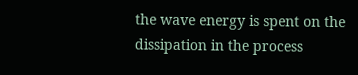the wave energy is spent on the dissipation in the process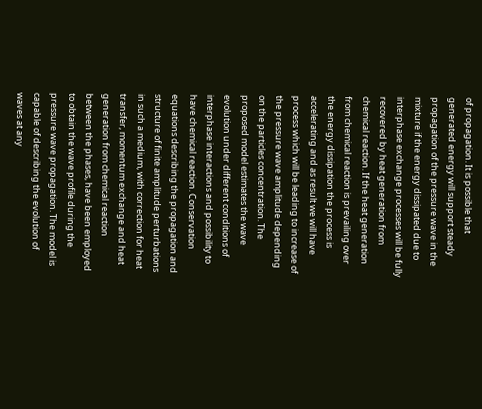of propagation. It is possible that generated energy will support steady propagation of the pressure wave in the mixture if the energy dissipated due to interphase exchange processes will be fully recovered by heat generation from chemical reaction. If the heat generation from chemical reaction is prevailing over the energy dissipation the process is accelerating and as result we will have process which will be leading to increase of the pressure wave amplitude depending on the particles concentration. The proposed model estimates the wave evolution under different conditions of interphase interactions and possibility to have chemical reaction. Conservation equations describing the propagation and structure of finite amplitude perturbations in such a medium, with correction for heat transfer, momentum exchange and heat generation from chemical reaction between the phases, have been employed to obtain the wave profile during the pressure wave propagation. The model is capable of describing the evolution of waves at any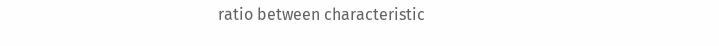ratio between characteristic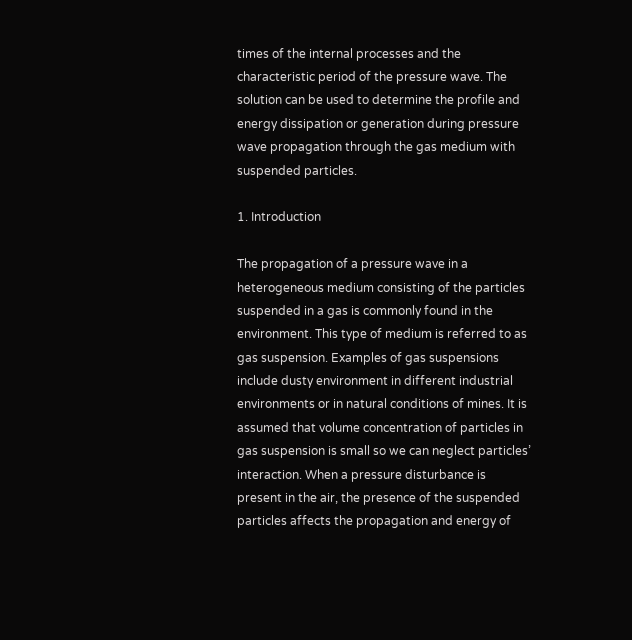times of the internal processes and the characteristic period of the pressure wave. The solution can be used to determine the profile and energy dissipation or generation during pressure wave propagation through the gas medium with suspended particles.

1. Introduction

The propagation of a pressure wave in a heterogeneous medium consisting of the particles suspended in a gas is commonly found in the environment. This type of medium is referred to as gas suspension. Examples of gas suspensions include dusty environment in different industrial environments or in natural conditions of mines. It is assumed that volume concentration of particles in gas suspension is small so we can neglect particles’ interaction. When a pressure disturbance is present in the air, the presence of the suspended particles affects the propagation and energy of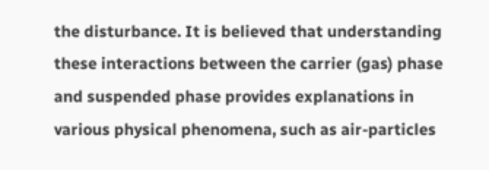the disturbance. It is believed that understanding these interactions between the carrier (gas) phase and suspended phase provides explanations in various physical phenomena, such as air-particles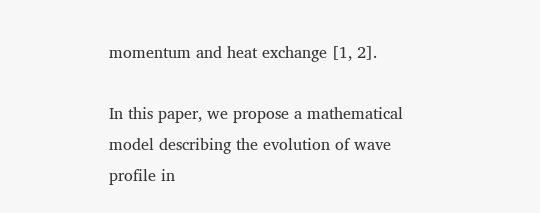momentum and heat exchange [1, 2].

In this paper, we propose a mathematical model describing the evolution of wave profile in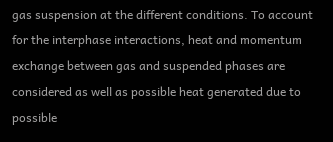gas suspension at the different conditions. To account for the interphase interactions, heat and momentum exchange between gas and suspended phases are considered as well as possible heat generated due to possible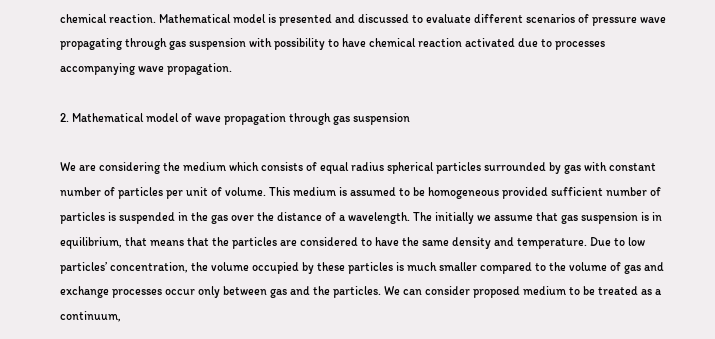chemical reaction. Mathematical model is presented and discussed to evaluate different scenarios of pressure wave propagating through gas suspension with possibility to have chemical reaction activated due to processes accompanying wave propagation.

2. Mathematical model of wave propagation through gas suspension

We are considering the medium which consists of equal radius spherical particles surrounded by gas with constant number of particles per unit of volume. This medium is assumed to be homogeneous provided sufficient number of particles is suspended in the gas over the distance of a wavelength. The initially we assume that gas suspension is in equilibrium, that means that the particles are considered to have the same density and temperature. Due to low particles’ concentration, the volume occupied by these particles is much smaller compared to the volume of gas and exchange processes occur only between gas and the particles. We can consider proposed medium to be treated as a continuum,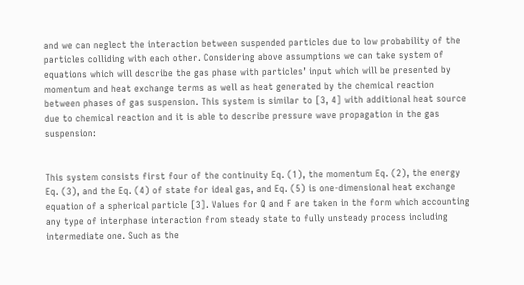and we can neglect the interaction between suspended particles due to low probability of the particles colliding with each other. Considering above assumptions we can take system of equations which will describe the gas phase with particles’ input which will be presented by momentum and heat exchange terms as well as heat generated by the chemical reaction between phases of gas suspension. This system is similar to [3, 4] with additional heat source due to chemical reaction and it is able to describe pressure wave propagation in the gas suspension:


This system consists first four of the continuity Eq. (1), the momentum Eq. (2), the energy Eq. (3), and the Eq. (4) of state for ideal gas, and Eq. (5) is one-dimensional heat exchange equation of a spherical particle [3]. Values for Q and F are taken in the form which accounting any type of interphase interaction from steady state to fully unsteady process including intermediate one. Such as the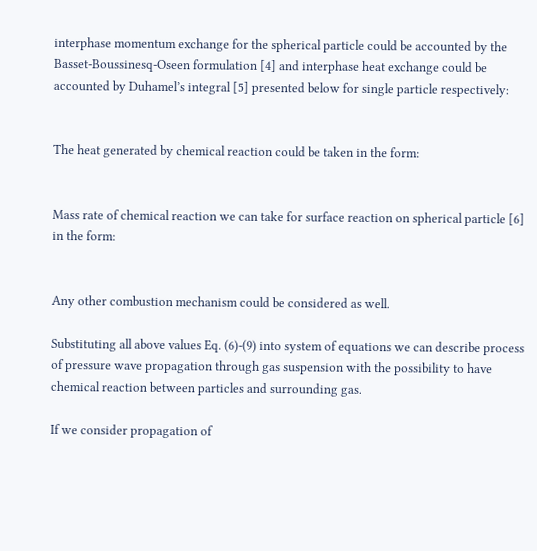interphase momentum exchange for the spherical particle could be accounted by the Basset-Boussinesq-Oseen formulation [4] and interphase heat exchange could be accounted by Duhamel’s integral [5] presented below for single particle respectively:


The heat generated by chemical reaction could be taken in the form:


Mass rate of chemical reaction we can take for surface reaction on spherical particle [6] in the form:


Any other combustion mechanism could be considered as well.

Substituting all above values Eq. (6)-(9) into system of equations we can describe process of pressure wave propagation through gas suspension with the possibility to have chemical reaction between particles and surrounding gas.

If we consider propagation of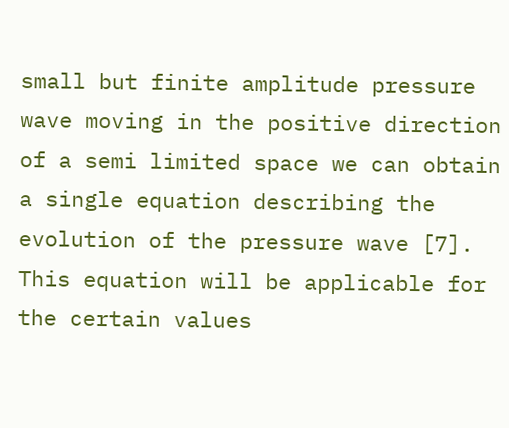small but finite amplitude pressure wave moving in the positive direction of a semi limited space we can obtain a single equation describing the evolution of the pressure wave [7]. This equation will be applicable for the certain values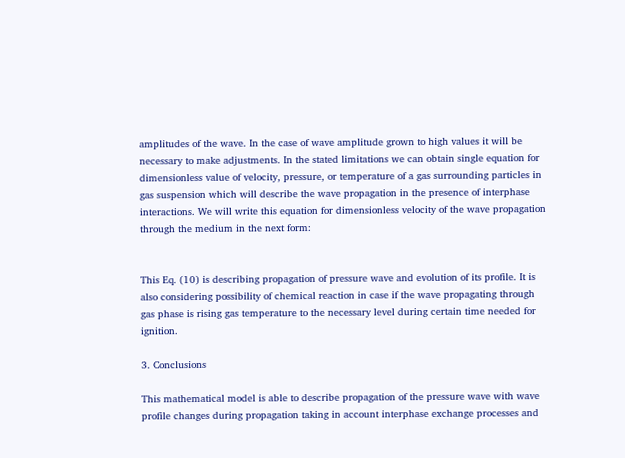amplitudes of the wave. In the case of wave amplitude grown to high values it will be necessary to make adjustments. In the stated limitations we can obtain single equation for dimensionless value of velocity, pressure, or temperature of a gas surrounding particles in gas suspension which will describe the wave propagation in the presence of interphase interactions. We will write this equation for dimensionless velocity of the wave propagation through the medium in the next form:


This Eq. (10) is describing propagation of pressure wave and evolution of its profile. It is also considering possibility of chemical reaction in case if the wave propagating through gas phase is rising gas temperature to the necessary level during certain time needed for ignition.

3. Conclusions

This mathematical model is able to describe propagation of the pressure wave with wave profile changes during propagation taking in account interphase exchange processes and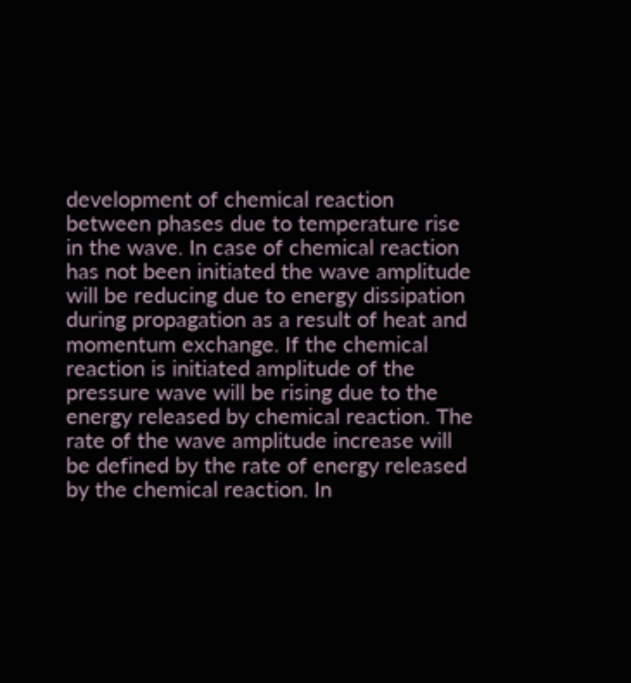development of chemical reaction between phases due to temperature rise in the wave. In case of chemical reaction has not been initiated the wave amplitude will be reducing due to energy dissipation during propagation as a result of heat and momentum exchange. If the chemical reaction is initiated amplitude of the pressure wave will be rising due to the energy released by chemical reaction. The rate of the wave amplitude increase will be defined by the rate of energy released by the chemical reaction. In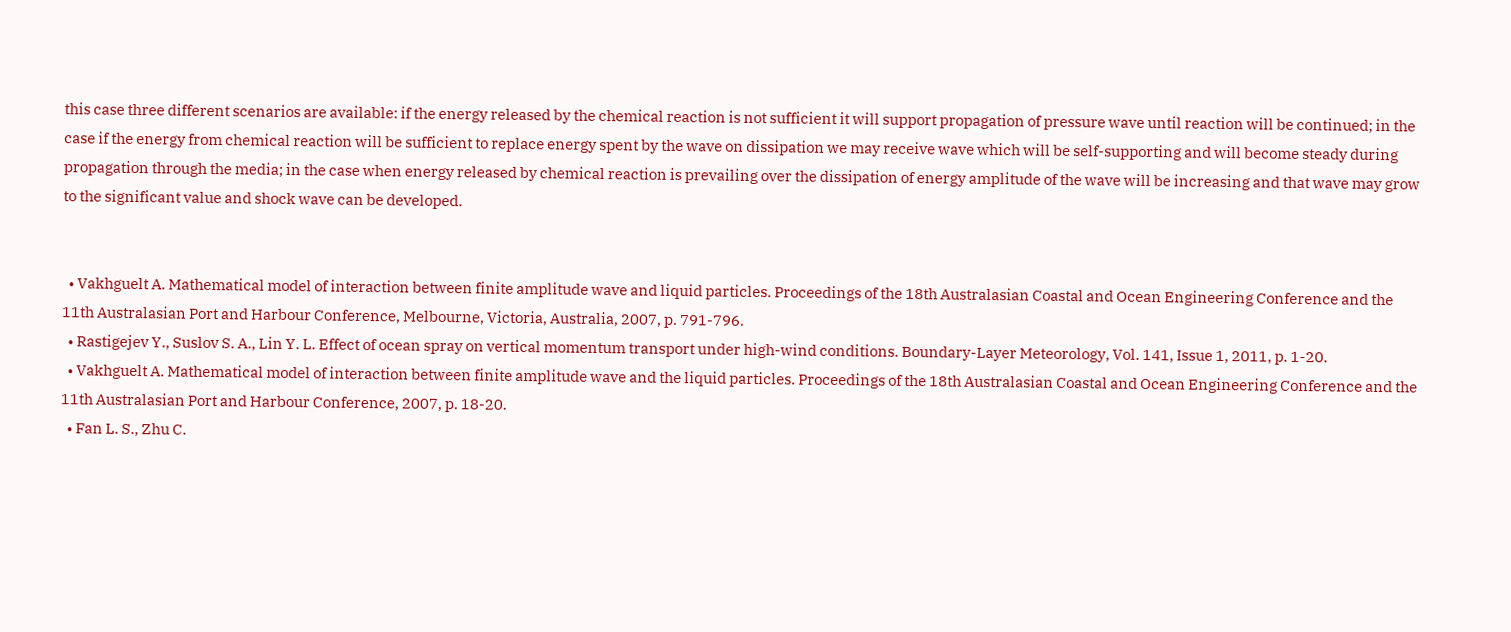this case three different scenarios are available: if the energy released by the chemical reaction is not sufficient it will support propagation of pressure wave until reaction will be continued; in the case if the energy from chemical reaction will be sufficient to replace energy spent by the wave on dissipation we may receive wave which will be self-supporting and will become steady during propagation through the media; in the case when energy released by chemical reaction is prevailing over the dissipation of energy amplitude of the wave will be increasing and that wave may grow to the significant value and shock wave can be developed.


  • Vakhguelt A. Mathematical model of interaction between finite amplitude wave and liquid particles. Proceedings of the 18th Australasian Coastal and Ocean Engineering Conference and the 11th Australasian Port and Harbour Conference, Melbourne, Victoria, Australia, 2007, p. 791-796.
  • Rastigejev Y., Suslov S. A., Lin Y. L. Effect of ocean spray on vertical momentum transport under high-wind conditions. Boundary-Layer Meteorology, Vol. 141, Issue 1, 2011, p. 1-20.
  • Vakhguelt A. Mathematical model of interaction between finite amplitude wave and the liquid particles. Proceedings of the 18th Australasian Coastal and Ocean Engineering Conference and the 11th Australasian Port and Harbour Conference, 2007, p. 18-20.
  • Fan L. S., Zhu C.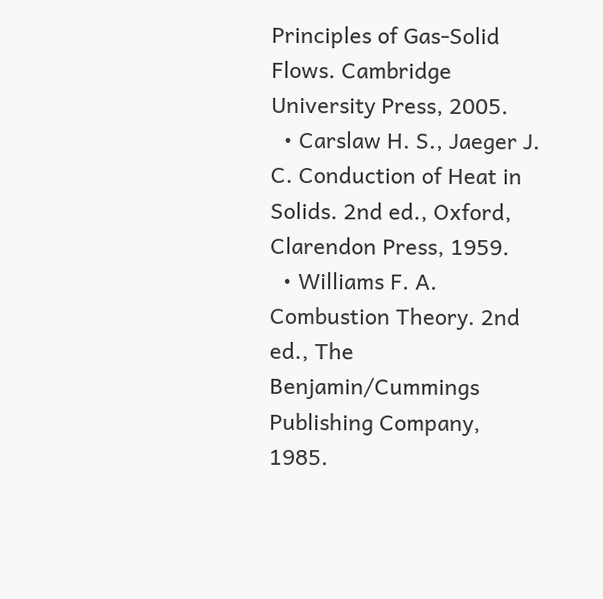Principles of Gas-Solid Flows. Cambridge University Press, 2005.
  • Carslaw H. S., Jaeger J. C. Conduction of Heat in Solids. 2nd ed., Oxford, Clarendon Press, 1959.
  • Williams F. A. Combustion Theory. 2nd ed., The Benjamin/Cummings Publishing Company, 1985.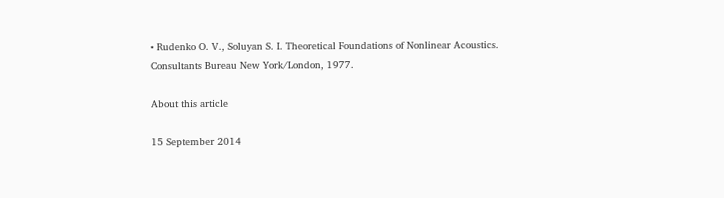• Rudenko O. V., Soluyan S. I. Theoretical Foundations of Nonlinear Acoustics. Consultants Bureau New York/London, 1977.

About this article

15 September 2014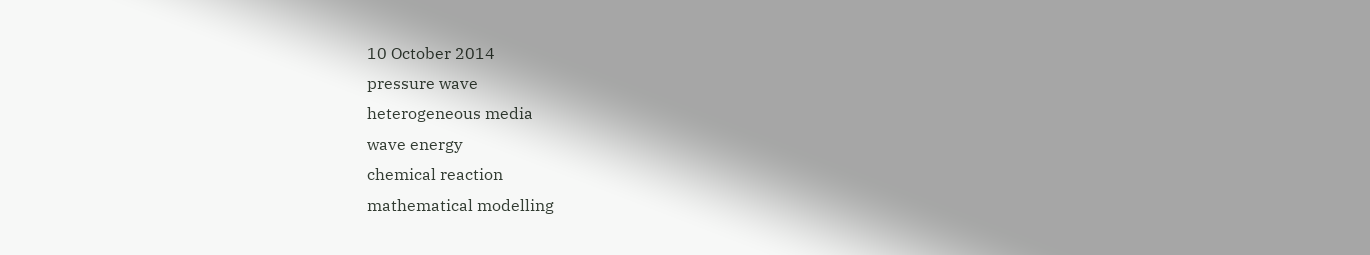10 October 2014
pressure wave
heterogeneous media
wave energy
chemical reaction
mathematical modelling